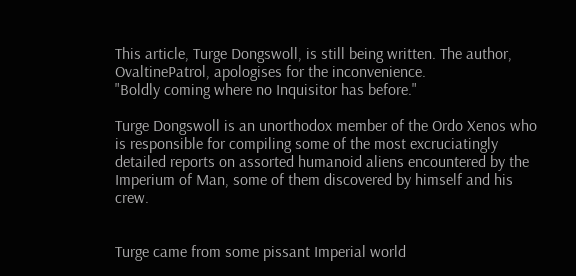This article, Turge Dongswoll, is still being written. The author, OvaltinePatrol, apologises for the inconvenience.
"Boldly coming where no Inquisitor has before."

Turge Dongswoll is an unorthodox member of the Ordo Xenos who is responsible for compiling some of the most excruciatingly detailed reports on assorted humanoid aliens encountered by the Imperium of Man, some of them discovered by himself and his crew.


Turge came from some pissant Imperial world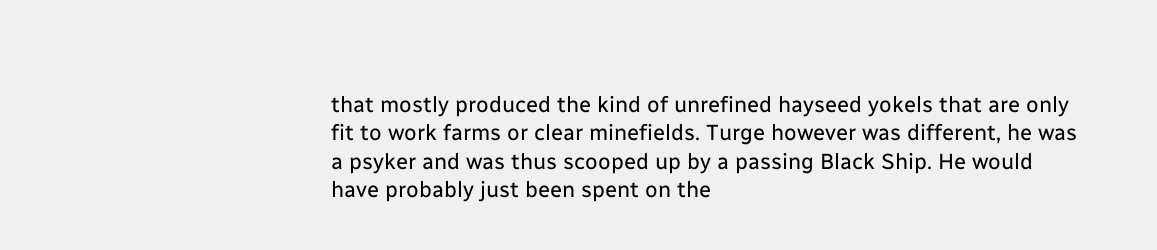that mostly produced the kind of unrefined hayseed yokels that are only fit to work farms or clear minefields. Turge however was different, he was a psyker and was thus scooped up by a passing Black Ship. He would have probably just been spent on the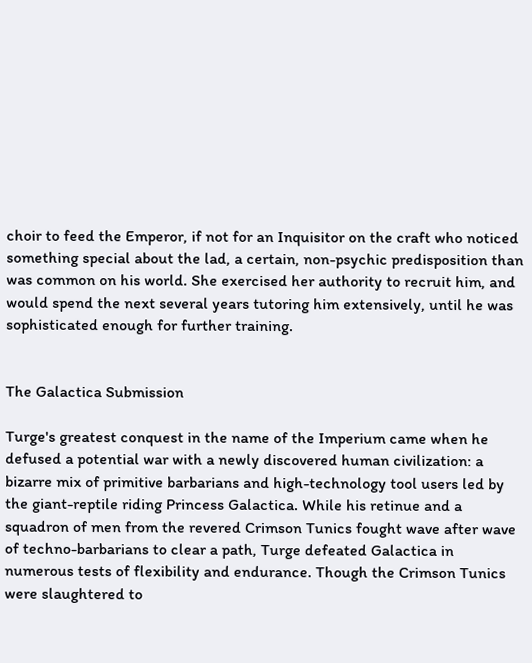choir to feed the Emperor, if not for an Inquisitor on the craft who noticed something special about the lad, a certain, non-psychic predisposition than was common on his world. She exercised her authority to recruit him, and would spend the next several years tutoring him extensively, until he was sophisticated enough for further training.


The Galactica Submission

Turge's greatest conquest in the name of the Imperium came when he defused a potential war with a newly discovered human civilization: a bizarre mix of primitive barbarians and high-technology tool users led by the giant-reptile riding Princess Galactica. While his retinue and a squadron of men from the revered Crimson Tunics fought wave after wave of techno-barbarians to clear a path, Turge defeated Galactica in numerous tests of flexibility and endurance. Though the Crimson Tunics were slaughtered to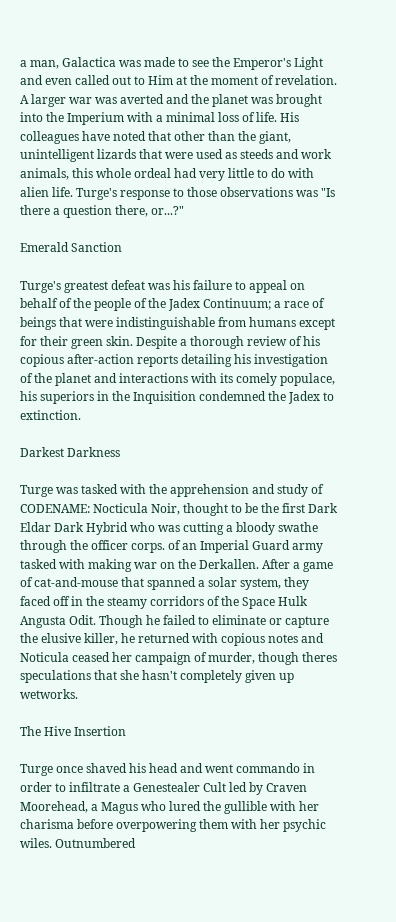a man, Galactica was made to see the Emperor's Light and even called out to Him at the moment of revelation. A larger war was averted and the planet was brought into the Imperium with a minimal loss of life. His colleagues have noted that other than the giant, unintelligent lizards that were used as steeds and work animals, this whole ordeal had very little to do with alien life. Turge's response to those observations was "Is there a question there, or...?"

Emerald Sanction

Turge's greatest defeat was his failure to appeal on behalf of the people of the Jadex Continuum; a race of beings that were indistinguishable from humans except for their green skin. Despite a thorough review of his copious after-action reports detailing his investigation of the planet and interactions with its comely populace, his superiors in the Inquisition condemned the Jadex to extinction.

Darkest Darkness

Turge was tasked with the apprehension and study of CODENAME: Nocticula Noir, thought to be the first Dark Eldar Dark Hybrid who was cutting a bloody swathe through the officer corps. of an Imperial Guard army tasked with making war on the Derkallen. After a game of cat-and-mouse that spanned a solar system, they faced off in the steamy corridors of the Space Hulk Angusta Odit. Though he failed to eliminate or capture the elusive killer, he returned with copious notes and Noticula ceased her campaign of murder, though theres speculations that she hasn't completely given up wetworks.

The Hive Insertion

Turge once shaved his head and went commando in order to infiltrate a Genestealer Cult led by Craven Moorehead, a Magus who lured the gullible with her charisma before overpowering them with her psychic wiles. Outnumbered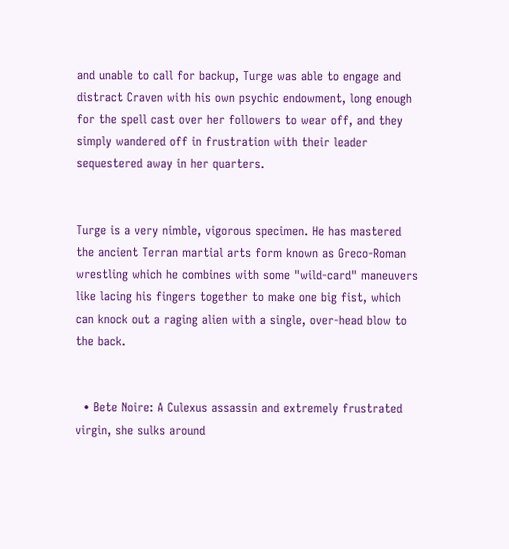and unable to call for backup, Turge was able to engage and distract Craven with his own psychic endowment, long enough for the spell cast over her followers to wear off, and they simply wandered off in frustration with their leader sequestered away in her quarters.


Turge is a very nimble, vigorous specimen. He has mastered the ancient Terran martial arts form known as Greco-Roman wrestling which he combines with some "wild-card" maneuvers like lacing his fingers together to make one big fist, which can knock out a raging alien with a single, over-head blow to the back.


  • Bete Noire: A Culexus assassin and extremely frustrated virgin, she sulks around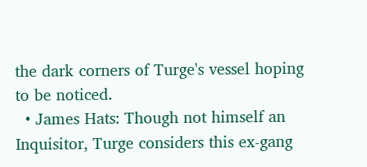the dark corners of Turge's vessel hoping to be noticed.
  • James Hats: Though not himself an Inquisitor, Turge considers this ex-gang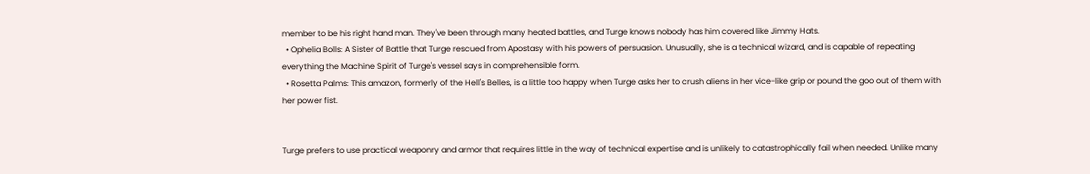member to be his right hand man. They've been through many heated battles, and Turge knows nobody has him covered like Jimmy Hats.
  • Ophelia Bolls: A Sister of Battle that Turge rescued from Apostasy with his powers of persuasion. Unusually, she is a technical wizard, and is capable of repeating everything the Machine Spirit of Turge's vessel says in comprehensible form.
  • Rosetta Palms: This amazon, formerly of the Hell's Belles, is a little too happy when Turge asks her to crush aliens in her vice-like grip or pound the goo out of them with her power fist.


Turge prefers to use practical weaponry and armor that requires little in the way of technical expertise and is unlikely to catastrophically fail when needed. Unlike many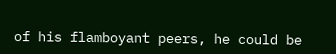of his flamboyant peers, he could be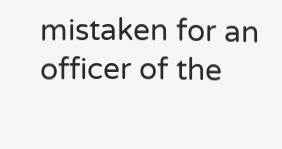mistaken for an officer of the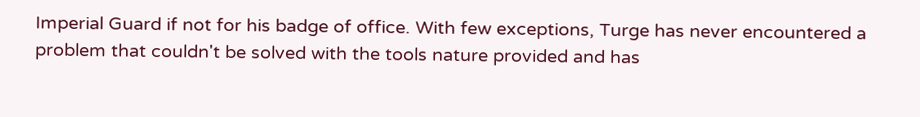Imperial Guard if not for his badge of office. With few exceptions, Turge has never encountered a problem that couldn't be solved with the tools nature provided and has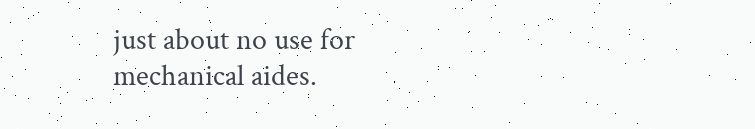just about no use for mechanical aides.